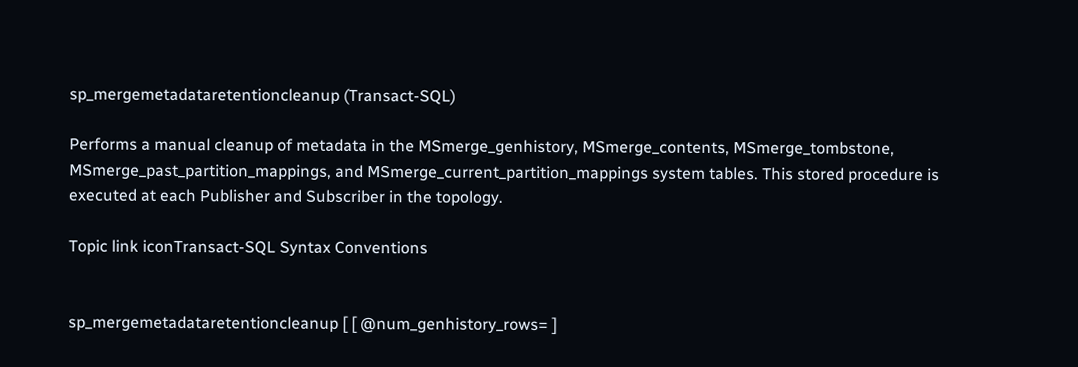sp_mergemetadataretentioncleanup (Transact-SQL)

Performs a manual cleanup of metadata in the MSmerge_genhistory, MSmerge_contents, MSmerge_tombstone, MSmerge_past_partition_mappings, and MSmerge_current_partition_mappings system tables. This stored procedure is executed at each Publisher and Subscriber in the topology.

Topic link iconTransact-SQL Syntax Conventions


sp_mergemetadataretentioncleanup [ [ @num_genhistory_rows= ]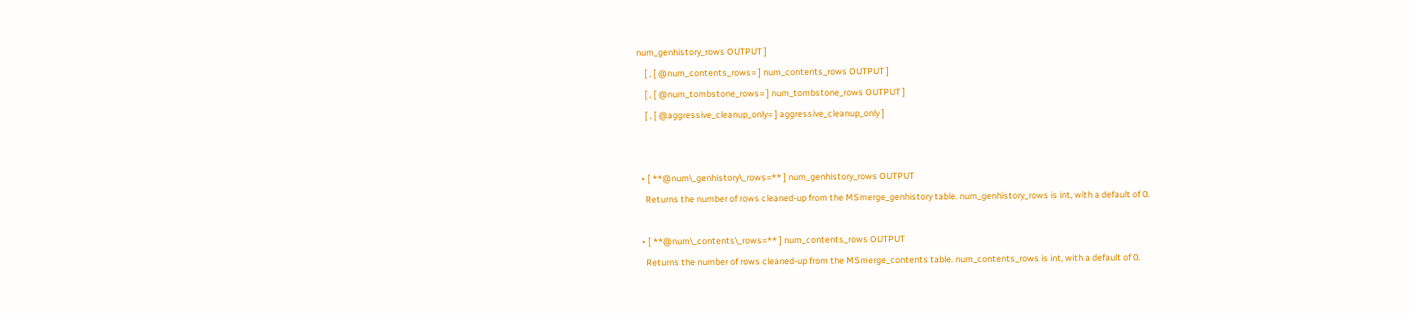num_genhistory_rows OUTPUT ]
    [ , [ @num_contents_rows= ] num_contents_rows OUTPUT ]
    [ , [ @num_tombstone_rows= ] num_tombstone_rows OUTPUT ]
    [ , [ @aggressive_cleanup_only= ] aggressive_cleanup_only ]


  • [ **@num\_genhistory\_rows=** ] num_genhistory_rows OUTPUT
    Returns the number of rows cleaned-up from the MSmerge_genhistory table. num_genhistory_rows is int, with a default of 0.

  • [ **@num\_contents\_rows=** ] num_contents_rows OUTPUT
    Returns the number of rows cleaned-up from the MSmerge_contents table. num_contents_rows is int, with a default of 0.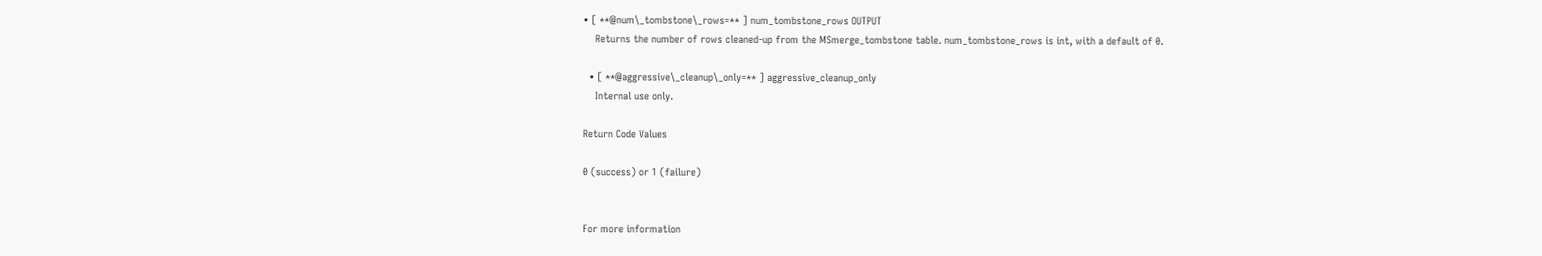• [ **@num\_tombstone\_rows=** ] num_tombstone_rows OUTPUT
    Returns the number of rows cleaned-up from the MSmerge_tombstone table. num_tombstone_rows is int, with a default of 0.

  • [ **@aggressive\_cleanup\_only=** ] aggressive_cleanup_only
    Internal use only.

Return Code Values

0 (success) or 1 (failure)


For more information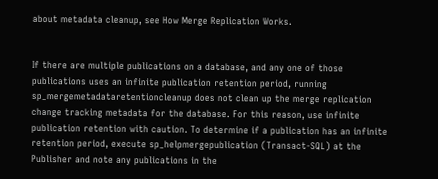about metadata cleanup, see How Merge Replication Works.


If there are multiple publications on a database, and any one of those publications uses an infinite publication retention period, running sp_mergemetadataretentioncleanup does not clean up the merge replication change tracking metadata for the database. For this reason, use infinite publication retention with caution. To determine if a publication has an infinite retention period, execute sp_helpmergepublication (Transact-SQL) at the Publisher and note any publications in the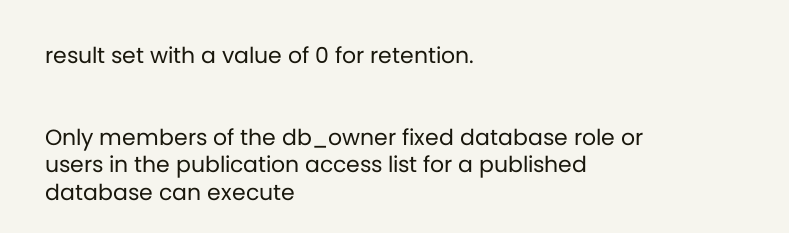result set with a value of 0 for retention.


Only members of the db_owner fixed database role or users in the publication access list for a published database can execute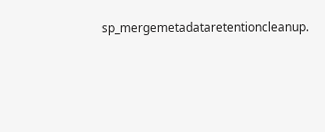sp_mergemetadataretentioncleanup.